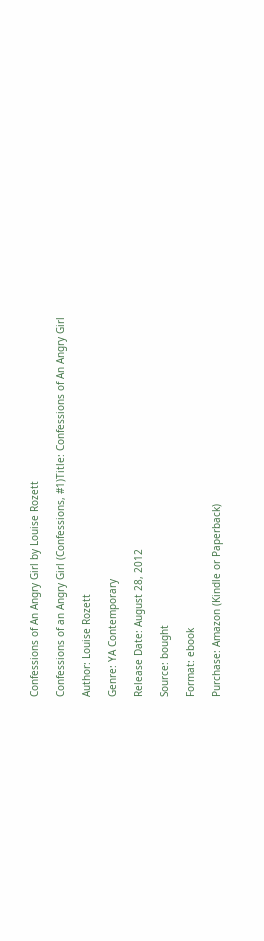Confessions of An Angry Girl by Louise Rozett

Confessions of an Angry Girl (Confessions, #1)Title: Confessions of An Angry Girl

Author: Louise Rozett

Genre: YA Contemporary

Release Date: August 28, 2012

Source: bought

Format: ebook

Purchase: Amazon (Kindle or Paperback)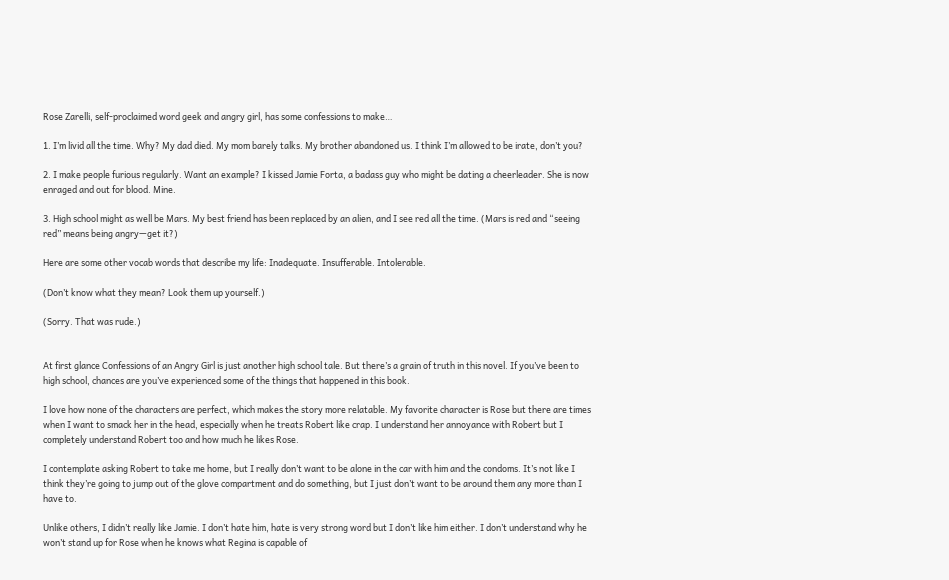Rose Zarelli, self-proclaimed word geek and angry girl, has some confessions to make…

1. I’m livid all the time. Why? My dad died. My mom barely talks. My brother abandoned us. I think I’m allowed to be irate, don’t you?

2. I make people furious regularly. Want an example? I kissed Jamie Forta, a badass guy who might be dating a cheerleader. She is now enraged and out for blood. Mine.

3. High school might as well be Mars. My best friend has been replaced by an alien, and I see red all the time. (Mars is red and “seeing red” means being angry—get it?)

Here are some other vocab words that describe my life: Inadequate. Insufferable. Intolerable.

(Don’t know what they mean? Look them up yourself.)

(Sorry. That was rude.)


At first glance Confessions of an Angry Girl is just another high school tale. But there’s a grain of truth in this novel. If you’ve been to high school, chances are you’ve experienced some of the things that happened in this book.

I love how none of the characters are perfect, which makes the story more relatable. My favorite character is Rose but there are times when I want to smack her in the head, especially when he treats Robert like crap. I understand her annoyance with Robert but I completely understand Robert too and how much he likes Rose.

I contemplate asking Robert to take me home, but I really don’t want to be alone in the car with him and the condoms. It’s not like I think they’re going to jump out of the glove compartment and do something, but I just don’t want to be around them any more than I have to.

Unlike others, I didn’t really like Jamie. I don’t hate him, hate is very strong word but I don’t like him either. I don’t understand why he  won’t stand up for Rose when he knows what Regina is capable of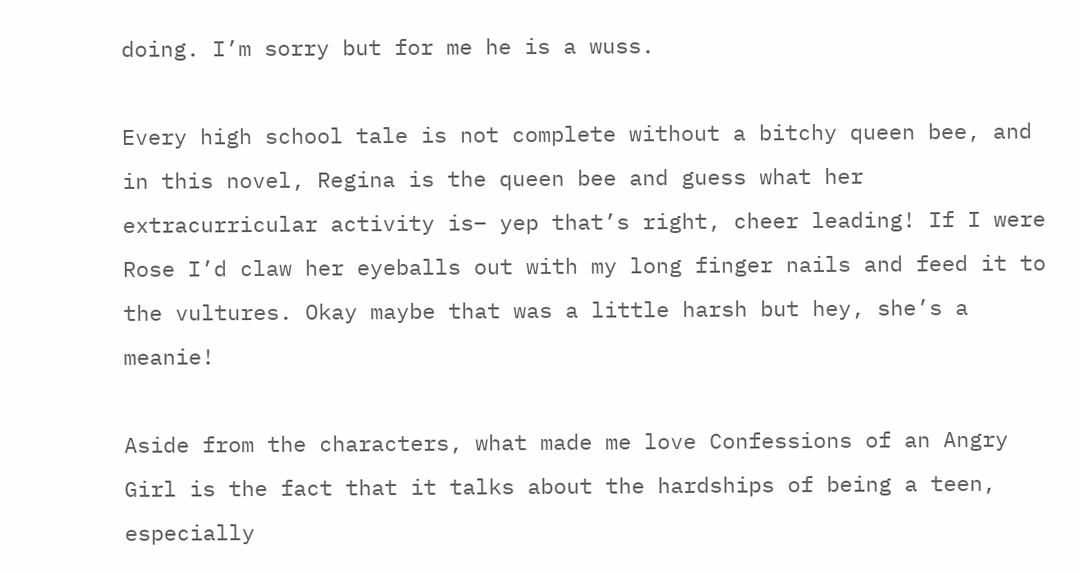doing. I’m sorry but for me he is a wuss.

Every high school tale is not complete without a bitchy queen bee, and in this novel, Regina is the queen bee and guess what her extracurricular activity is– yep that’s right, cheer leading! If I were Rose I’d claw her eyeballs out with my long finger nails and feed it to the vultures. Okay maybe that was a little harsh but hey, she’s a meanie!

Aside from the characters, what made me love Confessions of an Angry Girl is the fact that it talks about the hardships of being a teen, especially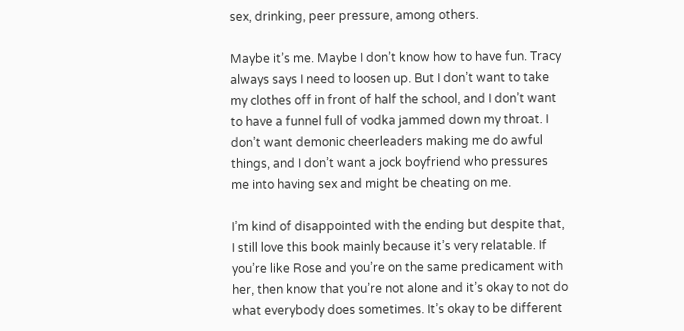sex, drinking, peer pressure, among others.

Maybe it’s me. Maybe I don’t know how to have fun. Tracy always says I need to loosen up. But I don’t want to take my clothes off in front of half the school, and I don’t want to have a funnel full of vodka jammed down my throat. I don’t want demonic cheerleaders making me do awful things, and I don’t want a jock boyfriend who pressures me into having sex and might be cheating on me.

I’m kind of disappointed with the ending but despite that, I still love this book mainly because it’s very relatable. If you’re like Rose and you’re on the same predicament with her, then know that you’re not alone and it’s okay to not do what everybody does sometimes. It’s okay to be different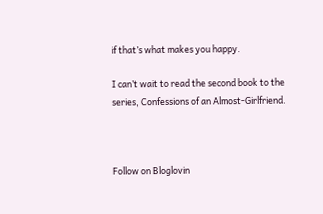if that’s what makes you happy.

I can’t wait to read the second book to the series, Confessions of an Almost-Girlfriend.



Follow on Bloglovin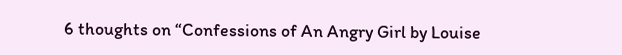6 thoughts on “Confessions of An Angry Girl by Louise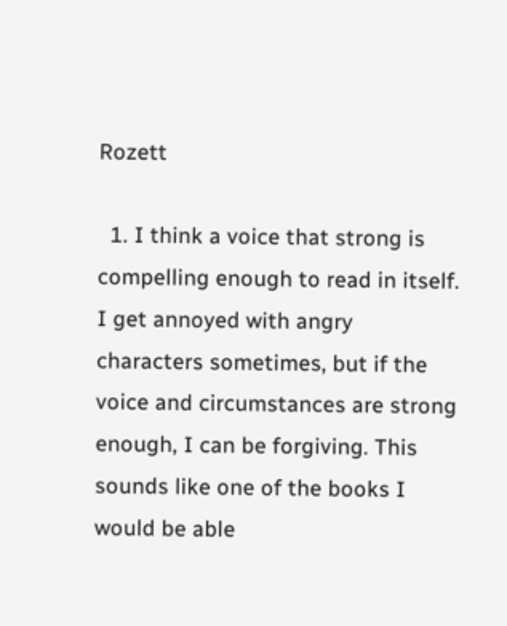Rozett

  1. I think a voice that strong is compelling enough to read in itself. I get annoyed with angry characters sometimes, but if the voice and circumstances are strong enough, I can be forgiving. This sounds like one of the books I would be able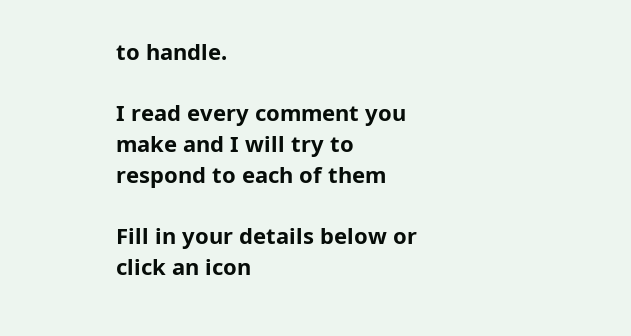to handle.

I read every comment you make and I will try to respond to each of them

Fill in your details below or click an icon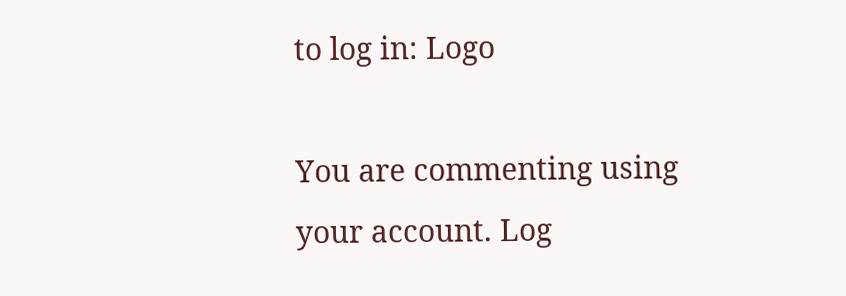to log in: Logo

You are commenting using your account. Log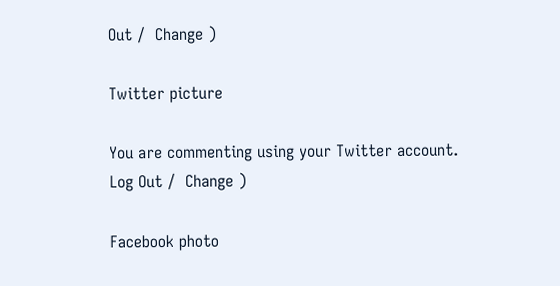Out /  Change )

Twitter picture

You are commenting using your Twitter account. Log Out /  Change )

Facebook photo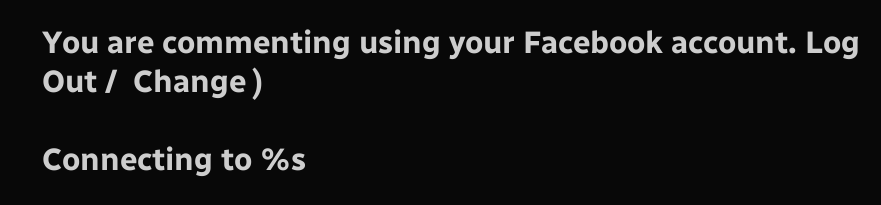You are commenting using your Facebook account. Log Out /  Change )

Connecting to %s